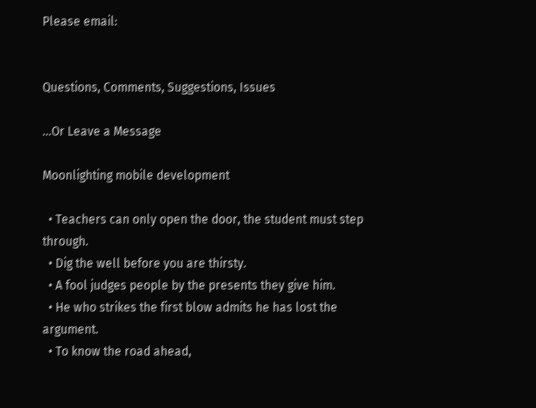Please email:


Questions, Comments, Suggestions, Issues

...Or Leave a Message

Moonlighting mobile development

  • Teachers can only open the door, the student must step through.
  • Dig the well before you are thirsty.
  • A fool judges people by the presents they give him.
  • He who strikes the first blow admits he has lost the argument.
  • To know the road ahead,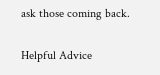ask those coming back.

Helpful Advice